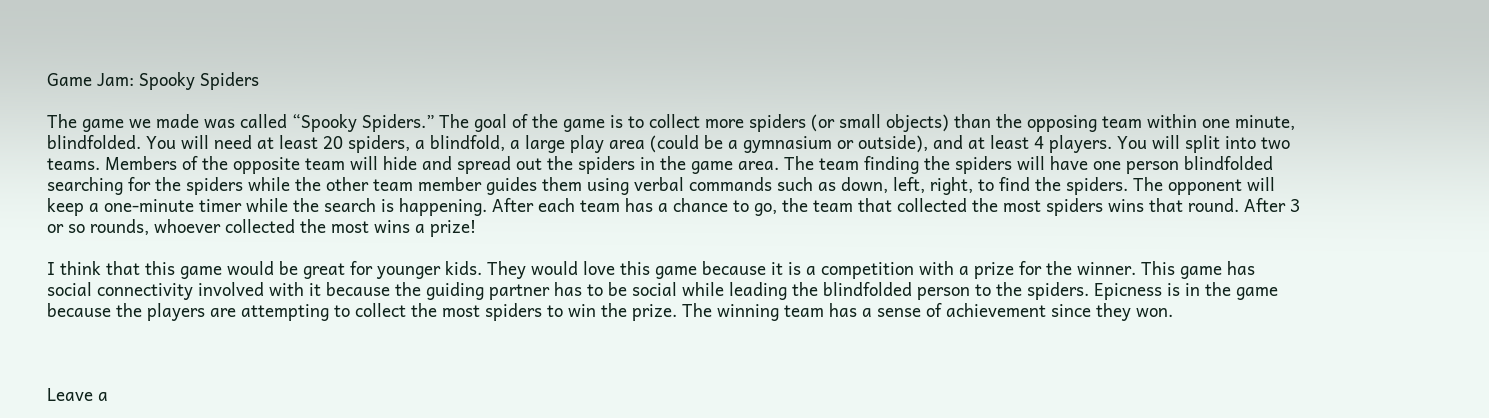Game Jam: Spooky Spiders

The game we made was called “Spooky Spiders.” The goal of the game is to collect more spiders (or small objects) than the opposing team within one minute, blindfolded. You will need at least 20 spiders, a blindfold, a large play area (could be a gymnasium or outside), and at least 4 players. You will split into two teams. Members of the opposite team will hide and spread out the spiders in the game area. The team finding the spiders will have one person blindfolded searching for the spiders while the other team member guides them using verbal commands such as down, left, right, to find the spiders. The opponent will keep a one-minute timer while the search is happening. After each team has a chance to go, the team that collected the most spiders wins that round. After 3 or so rounds, whoever collected the most wins a prize!

I think that this game would be great for younger kids. They would love this game because it is a competition with a prize for the winner. This game has social connectivity involved with it because the guiding partner has to be social while leading the blindfolded person to the spiders. Epicness is in the game because the players are attempting to collect the most spiders to win the prize. The winning team has a sense of achievement since they won.



Leave a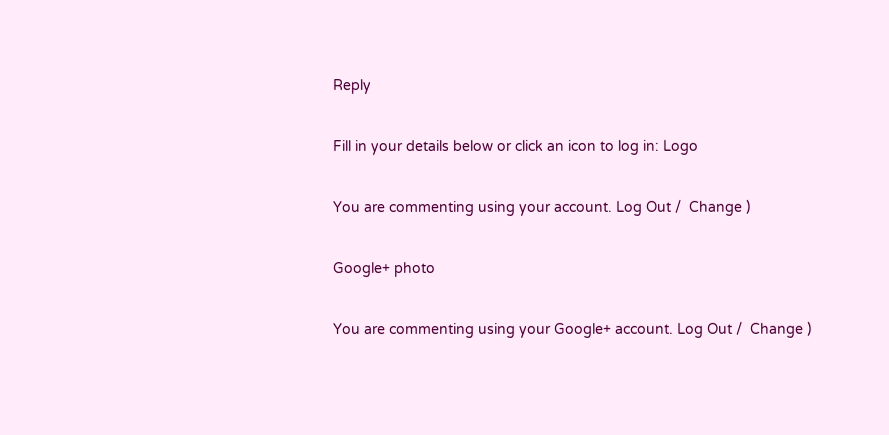Reply

Fill in your details below or click an icon to log in: Logo

You are commenting using your account. Log Out /  Change )

Google+ photo

You are commenting using your Google+ account. Log Out /  Change )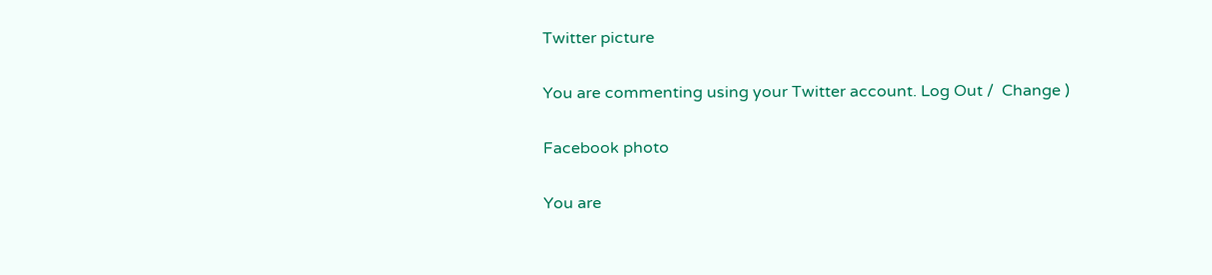Twitter picture

You are commenting using your Twitter account. Log Out /  Change )

Facebook photo

You are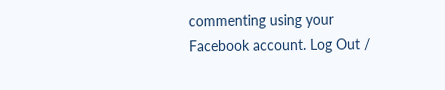commenting using your Facebook account. Log Out /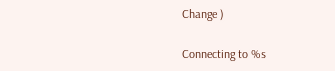Change )

Connecting to %s